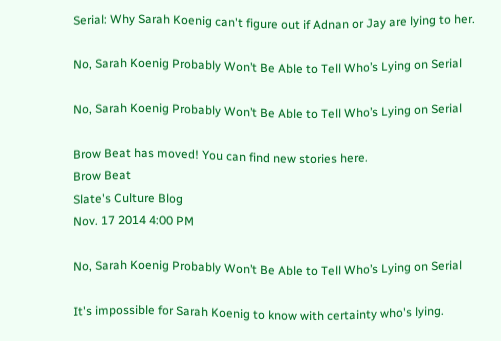Serial: Why Sarah Koenig can't figure out if Adnan or Jay are lying to her.

No, Sarah Koenig Probably Won’t Be Able to Tell Who’s Lying on Serial

No, Sarah Koenig Probably Won’t Be Able to Tell Who’s Lying on Serial

Brow Beat has moved! You can find new stories here.
Brow Beat
Slate's Culture Blog
Nov. 17 2014 4:00 PM

No, Sarah Koenig Probably Won’t Be Able to Tell Who’s Lying on Serial

It's impossible for Sarah Koenig to know with certainty who's lying.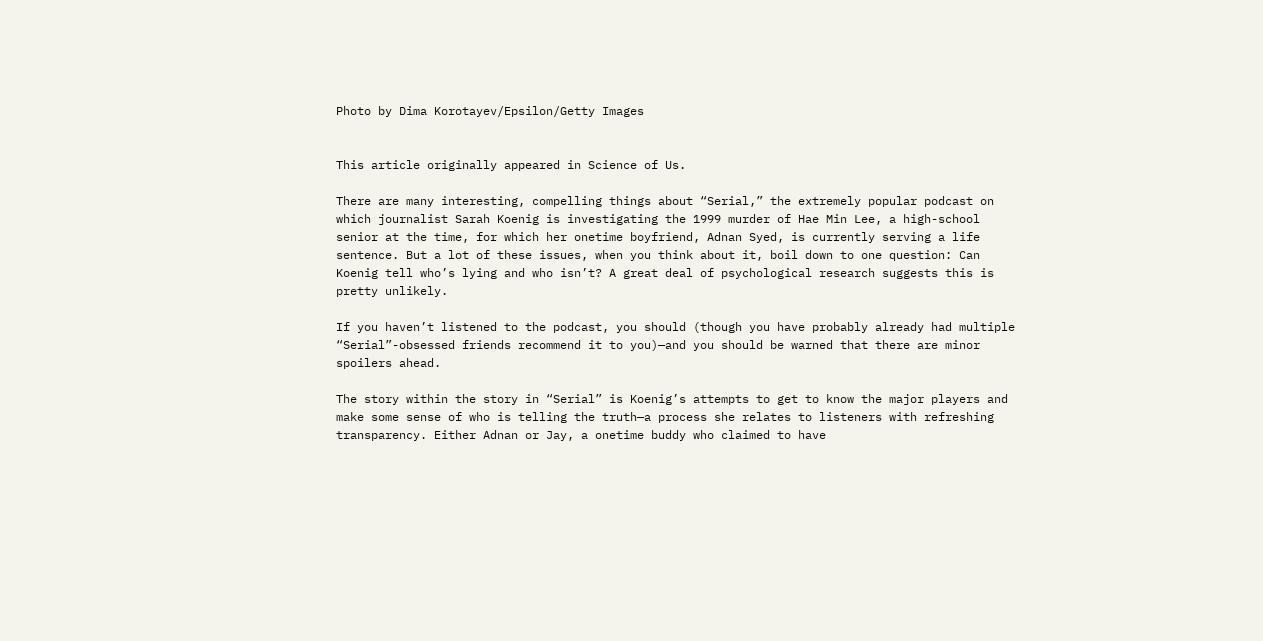Photo by Dima Korotayev/Epsilon/Getty Images


This article originally appeared in Science of Us.

There are many interesting, compelling things about “Serial,” the extremely popular podcast on which journalist Sarah Koenig is investigating the 1999 murder of Hae Min Lee, a high-school senior at the time, for which her onetime boyfriend, Adnan Syed, is currently serving a life sentence. But a lot of these issues, when you think about it, boil down to one question: Can Koenig tell who’s lying and who isn’t? A great deal of psychological research suggests this is pretty unlikely.

If you haven’t listened to the podcast, you should (though you have probably already had multiple “Serial”-obsessed friends recommend it to you)—and you should be warned that there are minor spoilers ahead.

The story within the story in “Serial” is Koenig’s attempts to get to know the major players and make some sense of who is telling the truth—a process she relates to listeners with refreshing transparency. Either Adnan or Jay, a onetime buddy who claimed to have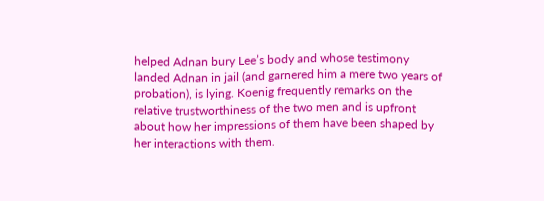helped Adnan bury Lee’s body and whose testimony landed Adnan in jail (and garnered him a mere two years of probation), is lying. Koenig frequently remarks on the relative trustworthiness of the two men and is upfront about how her impressions of them have been shaped by her interactions with them.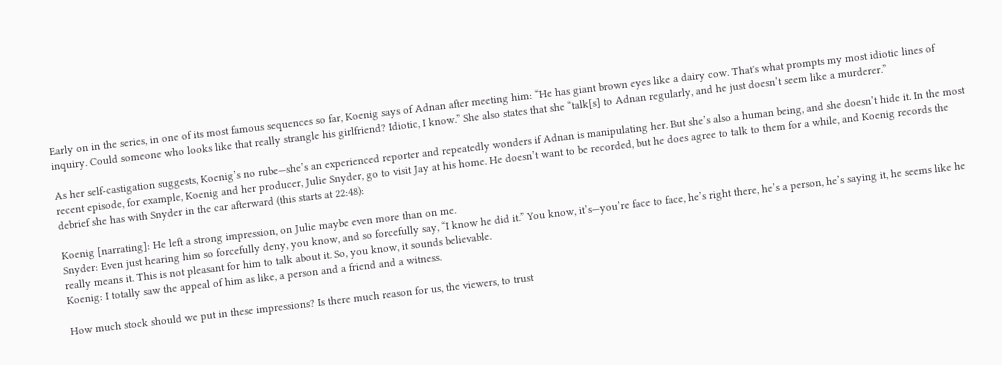Early on in the series, in one of its most famous sequences so far, Koenig says of Adnan after meeting him: “He has giant brown eyes like a dairy cow. That's what prompts my most idiotic lines of inquiry. Could someone who looks like that really strangle his girlfriend? Idiotic, I know.” She also states that she “talk[s] to Adnan regularly, and he just doesn’t seem like a murderer.”

As her self-castigation suggests, Koenig’s no rube—she’s an experienced reporter and repeatedly wonders if Adnan is manipulating her. But she’s also a human being, and she doesn’t hide it. In the most recent episode, for example, Koenig and her producer, Julie Snyder, go to visit Jay at his home. He doesn’t want to be recorded, but he does agree to talk to them for a while, and Koenig records the debrief she has with Snyder in the car afterward (this starts at 22:48):

Koenig [narrating]: He left a strong impression, on Julie maybe even more than on me.
Snyder: Even just hearing him so forcefully deny, you know, and so forcefully say, “I know he did it.” You know, it’s—you’re face to face, he’s right there, he’s a person, he’s saying it, he seems like he really means it. This is not pleasant for him to talk about it. So, you know, it sounds believable.
Koenig: I totally saw the appeal of him as like, a person and a friend and a witness.

How much stock should we put in these impressions? Is there much reason for us, the viewers, to trust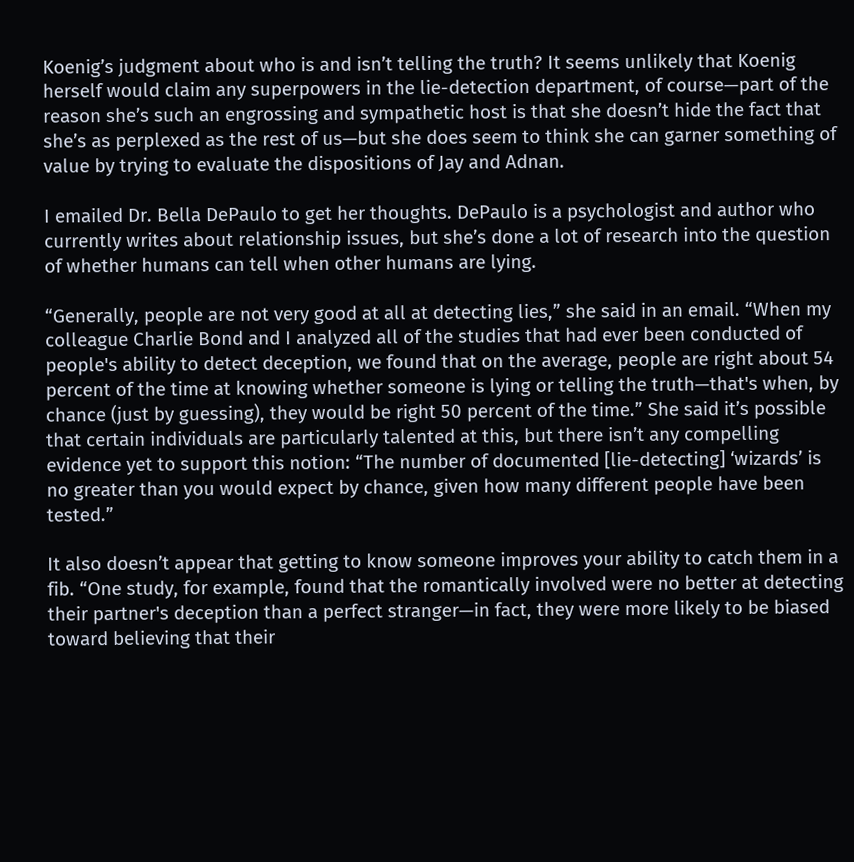Koenig’s judgment about who is and isn’t telling the truth? It seems unlikely that Koenig herself would claim any superpowers in the lie-detection department, of course—part of the reason she’s such an engrossing and sympathetic host is that she doesn’t hide the fact that she’s as perplexed as the rest of us—but she does seem to think she can garner something of value by trying to evaluate the dispositions of Jay and Adnan.

I emailed Dr. Bella DePaulo to get her thoughts. DePaulo is a psychologist and author who currently writes about relationship issues, but she’s done a lot of research into the question of whether humans can tell when other humans are lying.

“Generally, people are not very good at all at detecting lies,” she said in an email. “When my colleague Charlie Bond and I analyzed all of the studies that had ever been conducted of people's ability to detect deception, we found that on the average, people are right about 54 percent of the time at knowing whether someone is lying or telling the truth—that's when, by chance (just by guessing), they would be right 50 percent of the time.” She said it’s possible that certain individuals are particularly talented at this, but there isn’t any compelling evidence yet to support this notion: “The number of documented [lie-detecting] ‘wizards’ is no greater than you would expect by chance, given how many different people have been tested.”

It also doesn’t appear that getting to know someone improves your ability to catch them in a fib. “One study, for example, found that the romantically involved were no better at detecting their partner's deception than a perfect stranger—in fact, they were more likely to be biased toward believing that their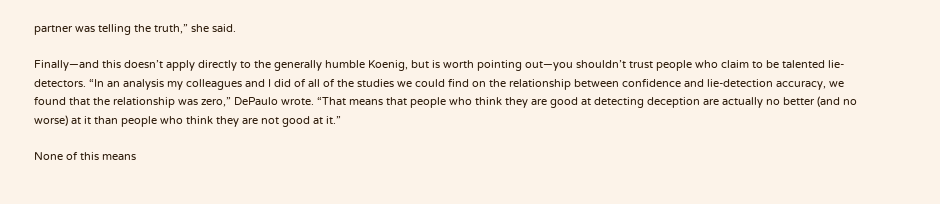partner was telling the truth,” she said.

Finally—and this doesn’t apply directly to the generally humble Koenig, but is worth pointing out—you shouldn’t trust people who claim to be talented lie-detectors. “In an analysis my colleagues and I did of all of the studies we could find on the relationship between confidence and lie-detection accuracy, we found that the relationship was zero,” DePaulo wrote. “That means that people who think they are good at detecting deception are actually no better (and no worse) at it than people who think they are not good at it.”

None of this means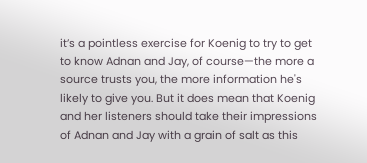it’s a pointless exercise for Koenig to try to get to know Adnan and Jay, of course—the more a source trusts you, the more information he's likely to give you. But it does mean that Koenig and her listeners should take their impressions of Adnan and Jay with a grain of salt as this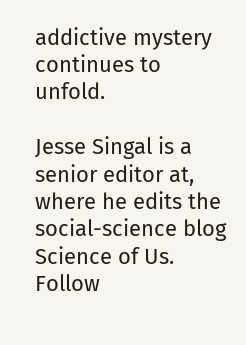addictive mystery continues to unfold.

Jesse Singal is a senior editor at, where he edits the social-science blog Science of Us. Follow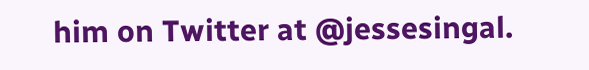him on Twitter at @jessesingal.